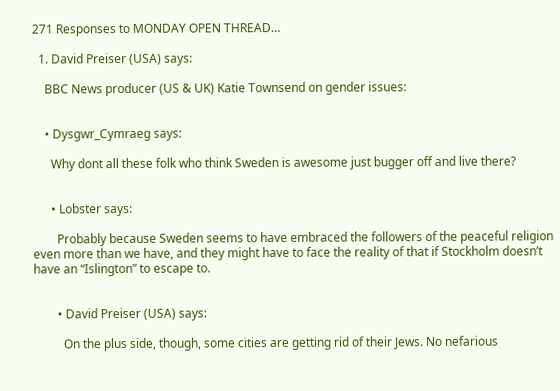271 Responses to MONDAY OPEN THREAD…

  1. David Preiser (USA) says:

    BBC News producer (US & UK) Katie Townsend on gender issues:


    • Dysgwr_Cymraeg says:

      Why dont all these folk who think Sweden is awesome just bugger off and live there?


      • Lobster says:

        Probably because Sweden seems to have embraced the followers of the peaceful religion even more than we have, and they might have to face the reality of that if Stockholm doesn’t have an “Islington” to escape to.


        • David Preiser (USA) says:

          On the plus side, though, some cities are getting rid of their Jews. No nefarious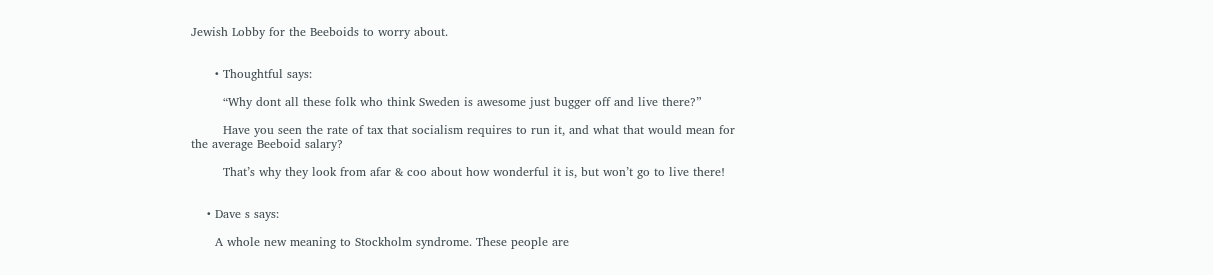Jewish Lobby for the Beeboids to worry about.


      • Thoughtful says:

        “Why dont all these folk who think Sweden is awesome just bugger off and live there?”

        Have you seen the rate of tax that socialism requires to run it, and what that would mean for the average Beeboid salary?

        That’s why they look from afar & coo about how wonderful it is, but won’t go to live there!


    • Dave s says:

      A whole new meaning to Stockholm syndrome. These people are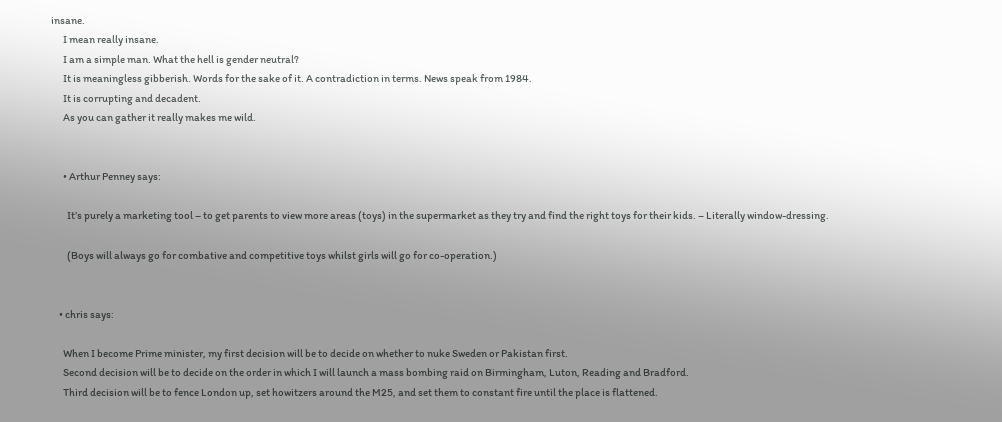insane.
      I mean really insane.
      I am a simple man. What the hell is gender neutral?
      It is meaningless gibberish. Words for the sake of it. A contradiction in terms. News speak from 1984.
      It is corrupting and decadent.
      As you can gather it really makes me wild.


      • Arthur Penney says:

        It’s purely a marketing tool – to get parents to view more areas (toys) in the supermarket as they try and find the right toys for their kids. – Literally window-dressing.

        (Boys will always go for combative and competitive toys whilst girls will go for co-operation.)


    • chris says:

      When I become Prime minister, my first decision will be to decide on whether to nuke Sweden or Pakistan first.
      Second decision will be to decide on the order in which I will launch a mass bombing raid on Birmingham, Luton, Reading and Bradford.
      Third decision will be to fence London up, set howitzers around the M25, and set them to constant fire until the place is flattened.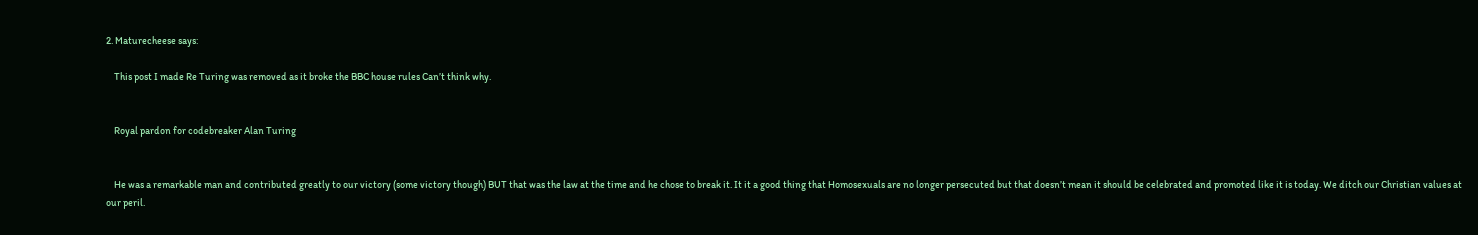2. Maturecheese says:

    This post I made Re Turing was removed as it broke the BBC house rules Can’t think why.


    Royal pardon for codebreaker Alan Turing


    He was a remarkable man and contributed greatly to our victory (some victory though) BUT that was the law at the time and he chose to break it. It it a good thing that Homosexuals are no longer persecuted but that doesn’t mean it should be celebrated and promoted like it is today. We ditch our Christian values at our peril.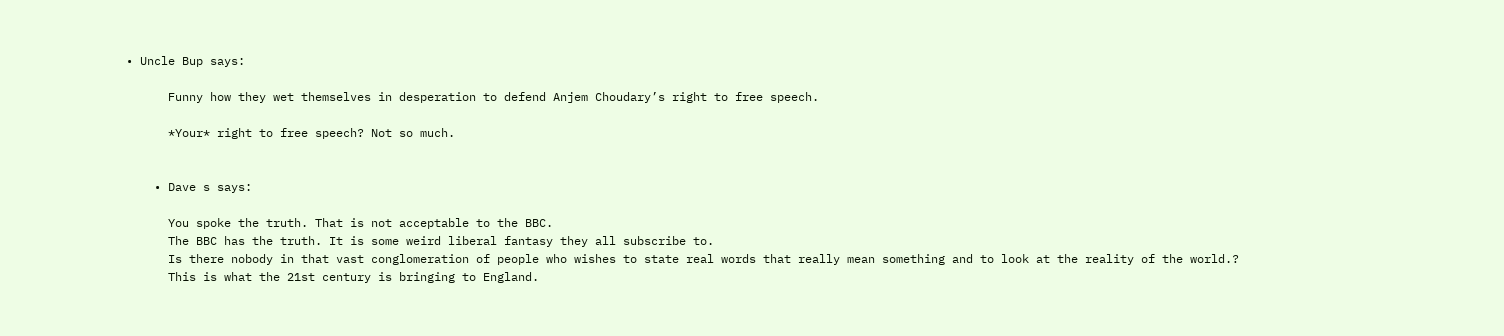• Uncle Bup says:

      Funny how they wet themselves in desperation to defend Anjem Choudary’s right to free speech.

      *Your* right to free speech? Not so much.


    • Dave s says:

      You spoke the truth. That is not acceptable to the BBC.
      The BBC has the truth. It is some weird liberal fantasy they all subscribe to.
      Is there nobody in that vast conglomeration of people who wishes to state real words that really mean something and to look at the reality of the world.?
      This is what the 21st century is bringing to England.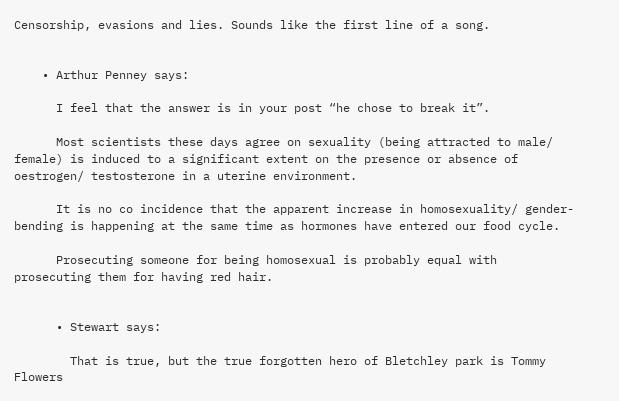Censorship, evasions and lies. Sounds like the first line of a song.


    • Arthur Penney says:

      I feel that the answer is in your post “he chose to break it”.

      Most scientists these days agree on sexuality (being attracted to male/ female) is induced to a significant extent on the presence or absence of oestrogen/ testosterone in a uterine environment.

      It is no co incidence that the apparent increase in homosexuality/ gender- bending is happening at the same time as hormones have entered our food cycle.

      Prosecuting someone for being homosexual is probably equal with prosecuting them for having red hair.


      • Stewart says:

        That is true, but the true forgotten hero of Bletchley park is Tommy Flowers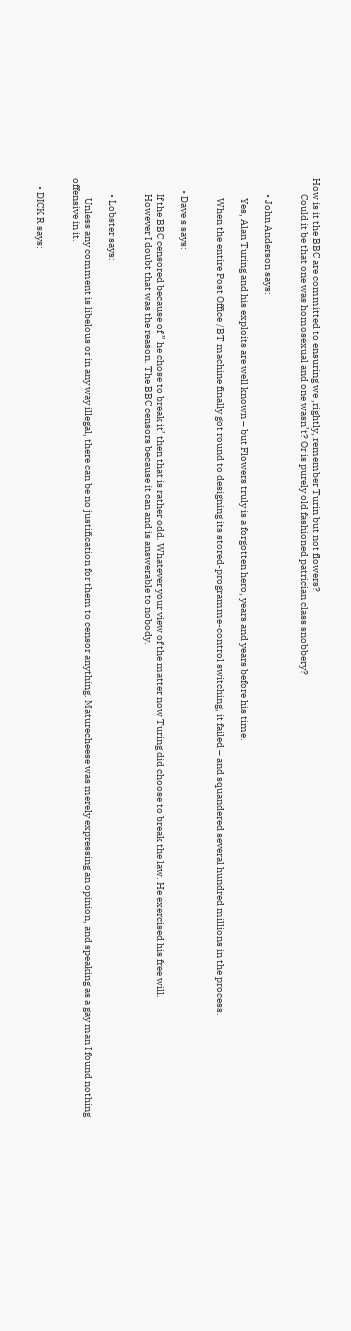How is it the BBC are committed to ensuring we ,rightly, remember Turin but not flowers?
        Could it be that one was homosexual and one wasn’t? Or is purely old fashioned patrician class snobbery?


        • John Anderson says:

          Yes, Alan Turing and his exploits are well known – but Flowers truly is a forgotten hero, years and years before his time.

          When the entire Post Office /BT machine finally got round to designing its stored-programme-control switching, it failed – and squandered several hundred millions in the process.


      • Dave s says:

        If the BBC censored because of ” he chose to break it’ then that is rather odd. Whatever your view of the matter now Turing did choose to break the law. He exercised his free will.
        However I doubt that was the reason. The BBC censors because it can and is answerable to nobody.


        • Lobster says:

          Unless any comment is libelous or in any way illegal, there can be no justification for them to censor anything. Maturecheese was merely expressing an opinion, and speaking as a gay man I found nothing offensive in it.


    • DICK R says: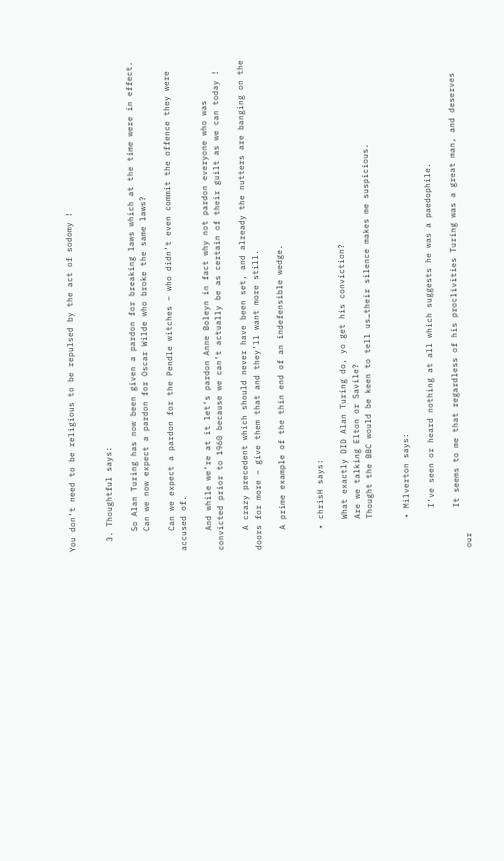You don’t need to be religious to be repulsed by the act of sodomy !


  3. Thoughtful says:

    So Alan Turing has now been given a pardon for breaking laws which at the time were in effect.
    Can we now expect a pardon for Oscar Wilde who broke the same laws?

    Can we expect a pardon for the Pendle witches – who didn’t even commit the offence they were accused of.

    And while we’re at it let’s pardon Anne Boleyn in fact why not pardon everyone who was convicted prior to 1960 because we can’t actually be as certain of their guilt as we can today !

    A crazy precedent which should never have been set, and already the nutters are banging on the doors for more – give them that and they’ll want more still.

    A prime example of the thin end of an indefensible wedge.


    • chrisH says:

      What exactly DID Alan Turing do, yo get his conviction?
      Are we talking Elton or Savile?
      Thought the BBC would be keen to tell us…their silence makes me suspicious.


      • Milverton says:

        I’ve seen or heard nothing at all which suggests he was a paedophile.

        It seems to me that regardless of his proclivities Turing was a great man, and deserves our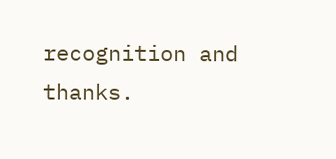recognition and thanks.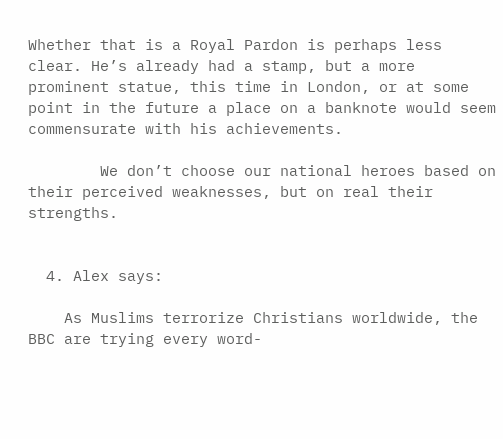Whether that is a Royal Pardon is perhaps less clear. He’s already had a stamp, but a more prominent statue, this time in London, or at some point in the future a place on a banknote would seem commensurate with his achievements.

        We don’t choose our national heroes based on their perceived weaknesses, but on real their strengths.


  4. Alex says:

    As Muslims terrorize Christians worldwide, the BBC are trying every word-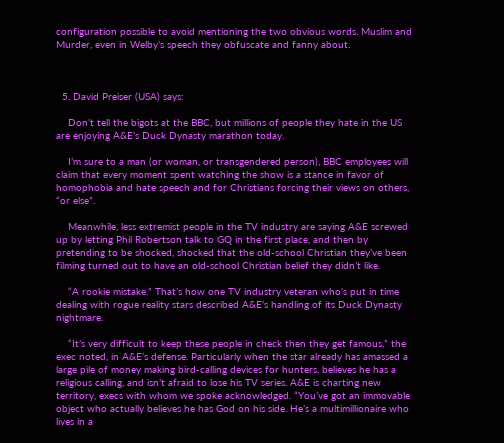configuration possible to avoid mentioning the two obvious words, Muslim and Murder, even in Welby’s speech they obfuscate and fanny about.



  5. David Preiser (USA) says:

    Don’t tell the bigots at the BBC, but millions of people they hate in the US are enjoying A&E’s Duck Dynasty marathon today.

    I’m sure to a man (or woman, or transgendered person), BBC employees will claim that every moment spent watching the show is a stance in favor of homophobia and hate speech and for Christians forcing their views on others, “or else”.

    Meanwhile, less extremist people in the TV industry are saying A&E screwed up by letting Phil Robertson talk to GQ in the first place, and then by pretending to be shocked, shocked that the old-school Christian they’ve been filming turned out to have an old-school Christian belief they didn’t like.

    “A rookie mistake.” That’s how one TV industry veteran who’s put in time dealing with rogue reality stars described A&E’s handling of its Duck Dynasty nightmare.

    “It’s very difficult to keep these people in check then they get famous,” the exec noted, in A&E’s defense. Particularly when the star already has amassed a large pile of money making bird-calling devices for hunters, believes he has a religious calling, and isn’t afraid to lose his TV series. A&E is charting new territory, execs with whom we spoke acknowledged. “You’ve got an immovable object who actually believes he has God on his side. He’s a multimillionaire who lives in a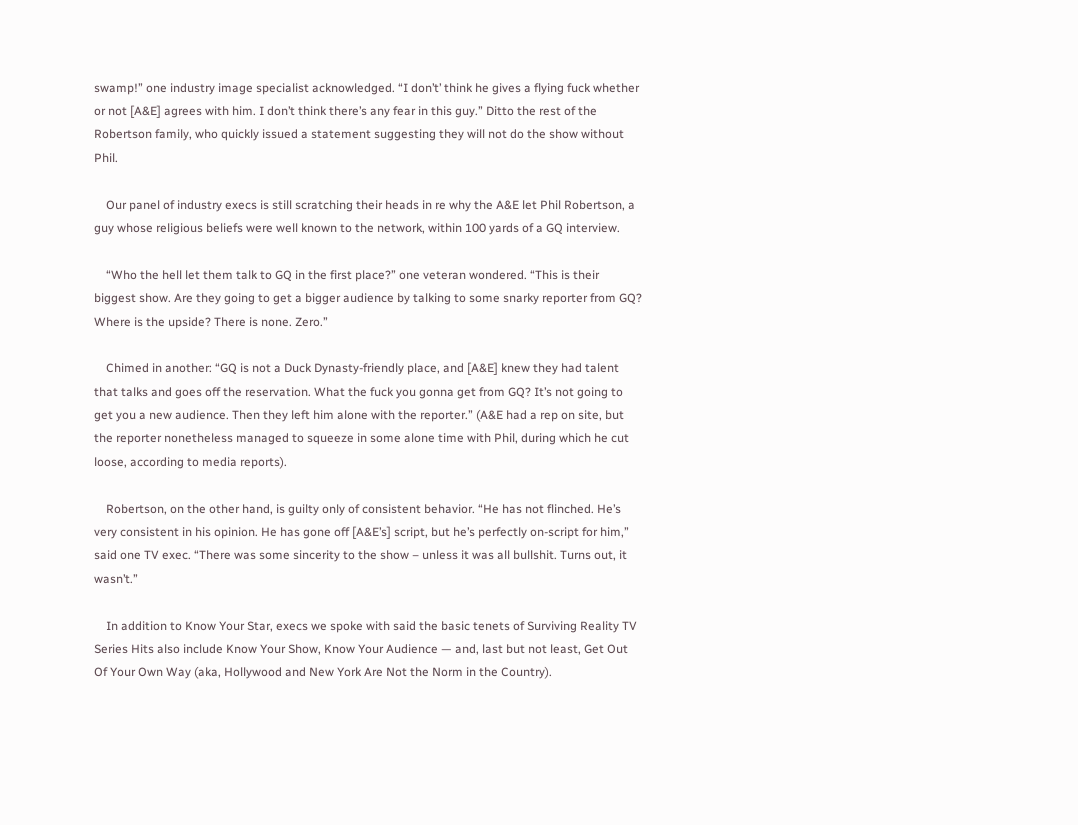swamp!” one industry image specialist acknowledged. “I don’t’ think he gives a flying fuck whether or not [A&E] agrees with him. I don’t think there’s any fear in this guy.” Ditto the rest of the Robertson family, who quickly issued a statement suggesting they will not do the show without Phil.

    Our panel of industry execs is still scratching their heads in re why the A&E let Phil Robertson, a guy whose religious beliefs were well known to the network, within 100 yards of a GQ interview.

    “Who the hell let them talk to GQ in the first place?” one veteran wondered. “This is their biggest show. Are they going to get a bigger audience by talking to some snarky reporter from GQ? Where is the upside? There is none. Zero.”

    Chimed in another: “GQ is not a Duck Dynasty-friendly place, and [A&E] knew they had talent that talks and goes off the reservation. What the fuck you gonna get from GQ? It’s not going to get you a new audience. Then they left him alone with the reporter.” (A&E had a rep on site, but the reporter nonetheless managed to squeeze in some alone time with Phil, during which he cut loose, according to media reports).

    Robertson, on the other hand, is guilty only of consistent behavior. “He has not flinched. He’s very consistent in his opinion. He has gone off [A&E’s] script, but he’s perfectly on-script for him,” said one TV exec. “There was some sincerity to the show – unless it was all bullshit. Turns out, it wasn’t.”

    In addition to Know Your Star, execs we spoke with said the basic tenets of Surviving Reality TV Series Hits also include Know Your Show, Know Your Audience — and, last but not least, Get Out Of Your Own Way (aka, Hollywood and New York Are Not the Norm in the Country).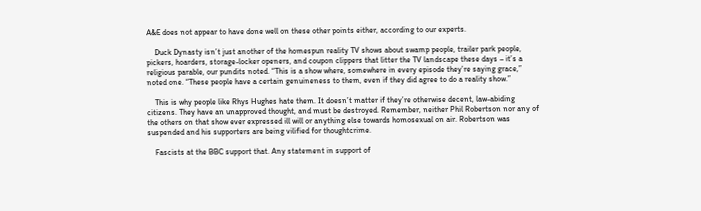A&E does not appear to have done well on these other points either, according to our experts.

    Duck Dynasty isn’t just another of the homespun reality TV shows about swamp people, trailer park people, pickers, hoarders, storage-locker openers, and coupon clippers that litter the TV landscape these days – it’s a religious parable, our pundits noted. “This is a show where, somewhere in every episode they’re saying grace,” noted one. “These people have a certain genuineness to them, even if they did agree to do a reality show.”

    This is why people like Rhys Hughes hate them. It doesn’t matter if they’re otherwise decent, law-abiding citizens. They have an unapproved thought, and must be destroyed. Remember, neither Phil Robertson nor any of the others on that show ever expressed ill will or anything else towards homosexual on air. Robertson was suspended and his supporters are being vilified for thoughtcrime.

    Fascists at the BBC support that. Any statement in support of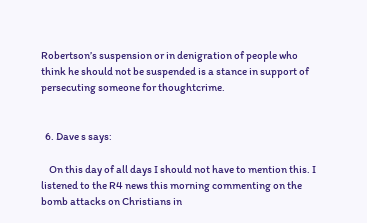Robertson’s suspension or in denigration of people who think he should not be suspended is a stance in support of persecuting someone for thoughtcrime.


  6. Dave s says:

    On this day of all days I should not have to mention this. I listened to the R4 news this morning commenting on the bomb attacks on Christians in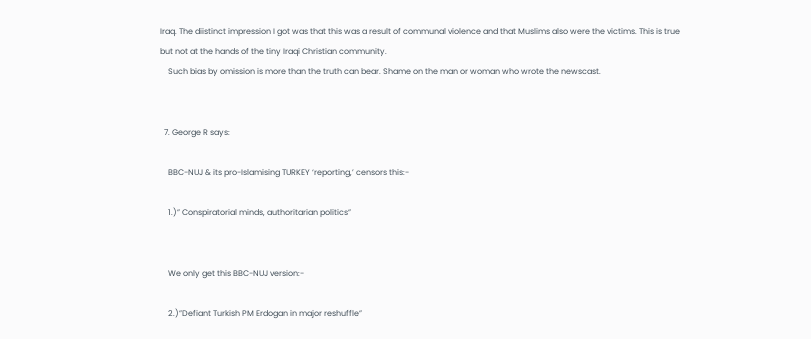Iraq. The diistinct impression I got was that this was a result of communal violence and that Muslims also were the victims. This is true but not at the hands of the tiny Iraqi Christian community.
    Such bias by omission is more than the truth can bear. Shame on the man or woman who wrote the newscast.


  7. George R says:

    BBC-NUJ & its pro-Islamising TURKEY ‘reporting,’ censors this:-

    1.)” Conspiratorial minds, authoritarian politics”


    We only get this BBC-NUJ version:-

    2.)”Defiant Turkish PM Erdogan in major reshuffle”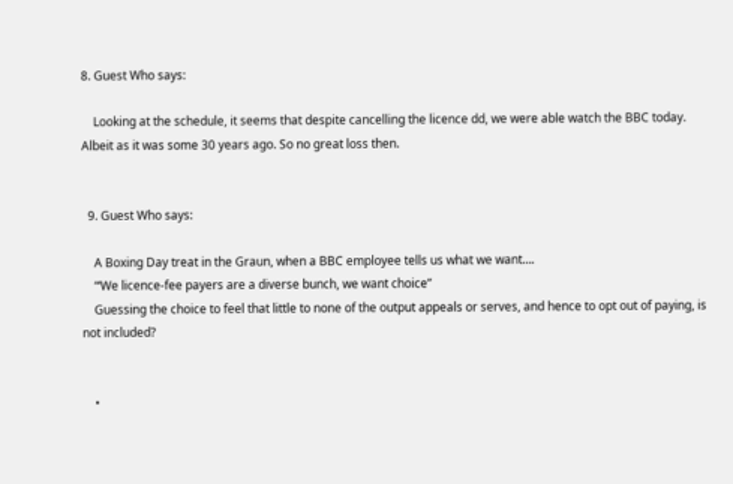8. Guest Who says:

    Looking at the schedule, it seems that despite cancelling the licence dd, we were able watch the BBC today. Albeit as it was some 30 years ago. So no great loss then.


  9. Guest Who says:

    A Boxing Day treat in the Graun, when a BBC employee tells us what we want….
    “‘We licence-fee payers are a diverse bunch, we want choice”
    Guessing the choice to feel that little to none of the output appeals or serves, and hence to opt out of paying, is not included?


    •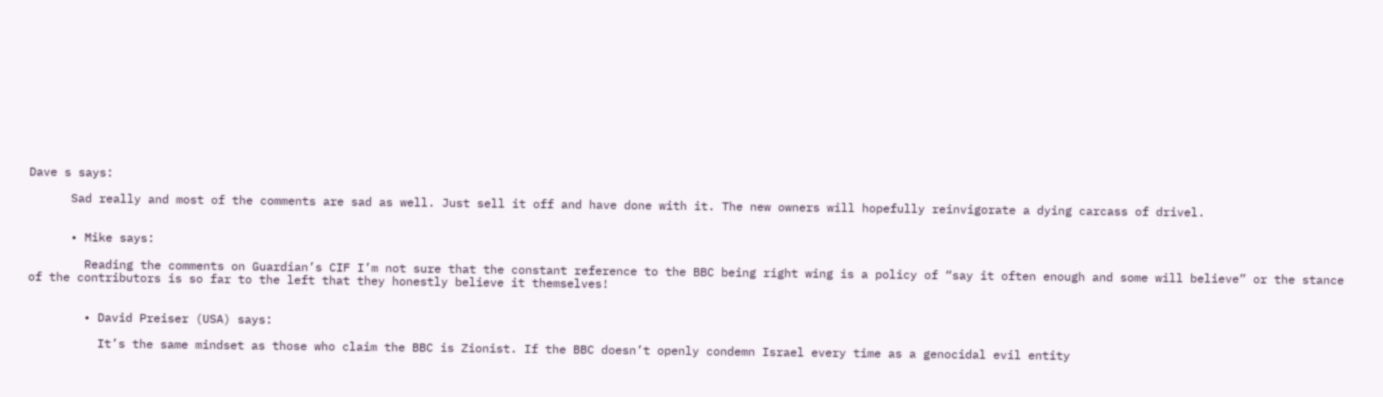Dave s says:

      Sad really and most of the comments are sad as well. Just sell it off and have done with it. The new owners will hopefully reinvigorate a dying carcass of drivel.


      • Mike says:

        Reading the comments on Guardian’s CIF I’m not sure that the constant reference to the BBC being right wing is a policy of “say it often enough and some will believe” or the stance of the contributors is so far to the left that they honestly believe it themselves!


        • David Preiser (USA) says:

          It’s the same mindset as those who claim the BBC is Zionist. If the BBC doesn’t openly condemn Israel every time as a genocidal evil entity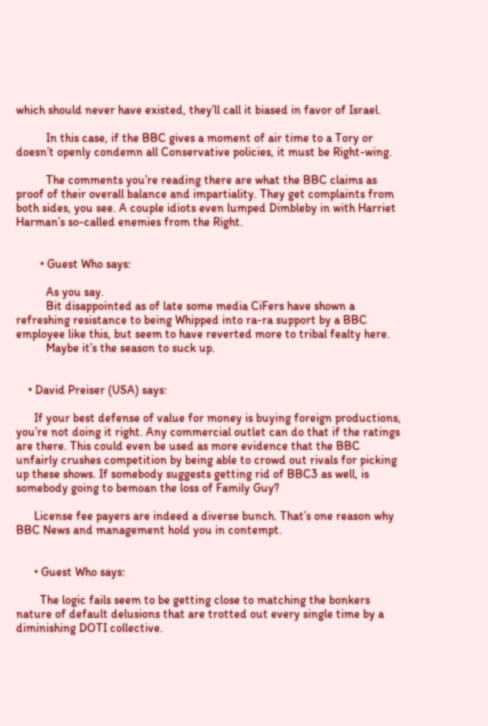which should never have existed, they’ll call it biased in favor of Israel.

          In this case, if the BBC gives a moment of air time to a Tory or doesn’t openly condemn all Conservative policies, it must be Right-wing.

          The comments you’re reading there are what the BBC claims as proof of their overall balance and impartiality. They get complaints from both sides, you see. A couple idiots even lumped Dimbleby in with Harriet Harman’s so-called enemies from the Right.


        • Guest Who says:

          As you say.
          Bit disappointed as of late some media CiFers have shown a refreshing resistance to being Whipped into ra-ra support by a BBC employee like this, but seem to have reverted more to tribal fealty here.
          Maybe it’s the season to suck up.


    • David Preiser (USA) says:

      If your best defense of value for money is buying foreign productions, you’re not doing it right. Any commercial outlet can do that if the ratings are there. This could even be used as more evidence that the BBC unfairly crushes competition by being able to crowd out rivals for picking up these shows. If somebody suggests getting rid of BBC3 as well, is somebody going to bemoan the loss of Family Guy?

      License fee payers are indeed a diverse bunch. That’s one reason why BBC News and management hold you in contempt.


      • Guest Who says:

        The logic fails seem to be getting close to matching the bonkers nature of default delusions that are trotted out every single time by a diminishing DOTI collective.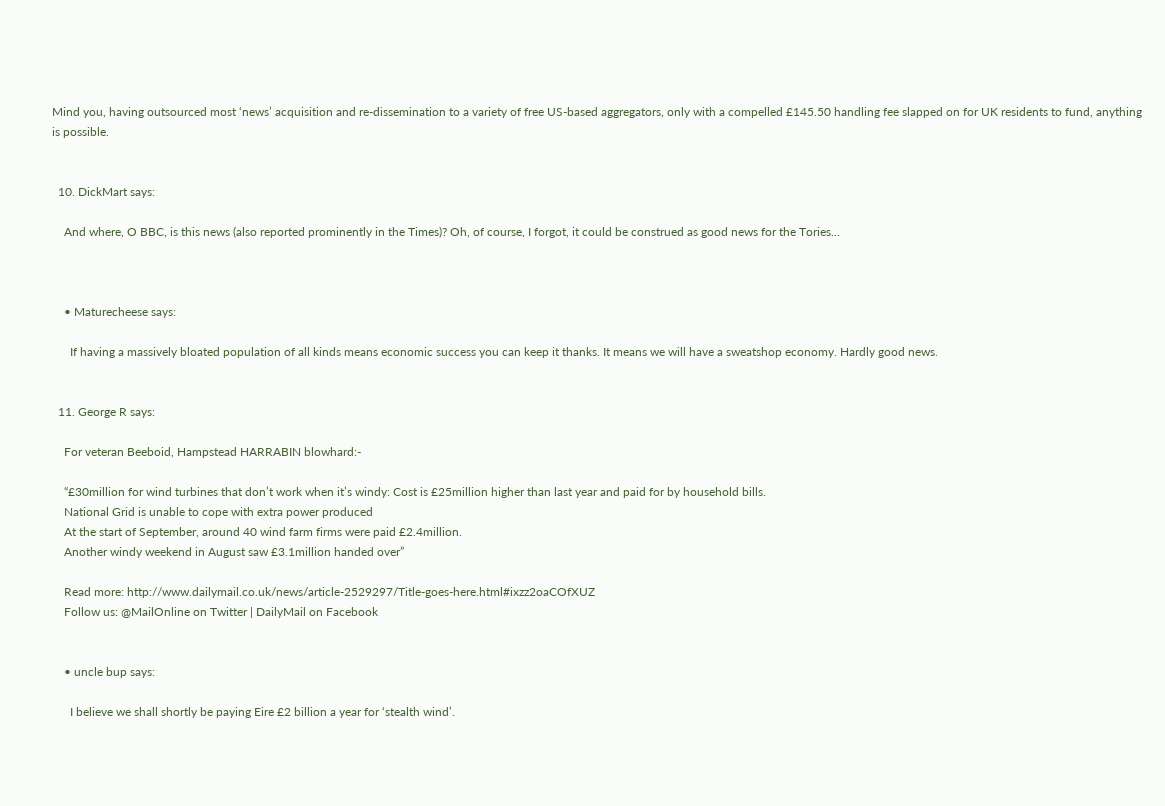Mind you, having outsourced most ‘news’ acquisition and re-dissemination to a variety of free US-based aggregators, only with a compelled £145.50 handling fee slapped on for UK residents to fund, anything is possible.


  10. DickMart says:

    And where, O BBC, is this news (also reported prominently in the Times)? Oh, of course, I forgot, it could be construed as good news for the Tories…



    • Maturecheese says:

      If having a massively bloated population of all kinds means economic success you can keep it thanks. It means we will have a sweatshop economy. Hardly good news.


  11. George R says:

    For veteran Beeboid, Hampstead HARRABIN blowhard:-

    “£30million for wind turbines that don’t work when it’s windy: Cost is £25million higher than last year and paid for by household bills.
    National Grid is unable to cope with extra power produced
    At the start of September, around 40 wind farm firms were paid £2.4million.
    Another windy weekend in August saw £3.1million handed over”

    Read more: http://www.dailymail.co.uk/news/article-2529297/Title-goes-here.html#ixzz2oaCOfXUZ
    Follow us: @MailOnline on Twitter | DailyMail on Facebook


    • uncle bup says:

      I believe we shall shortly be paying Eire £2 billion a year for ‘stealth wind’.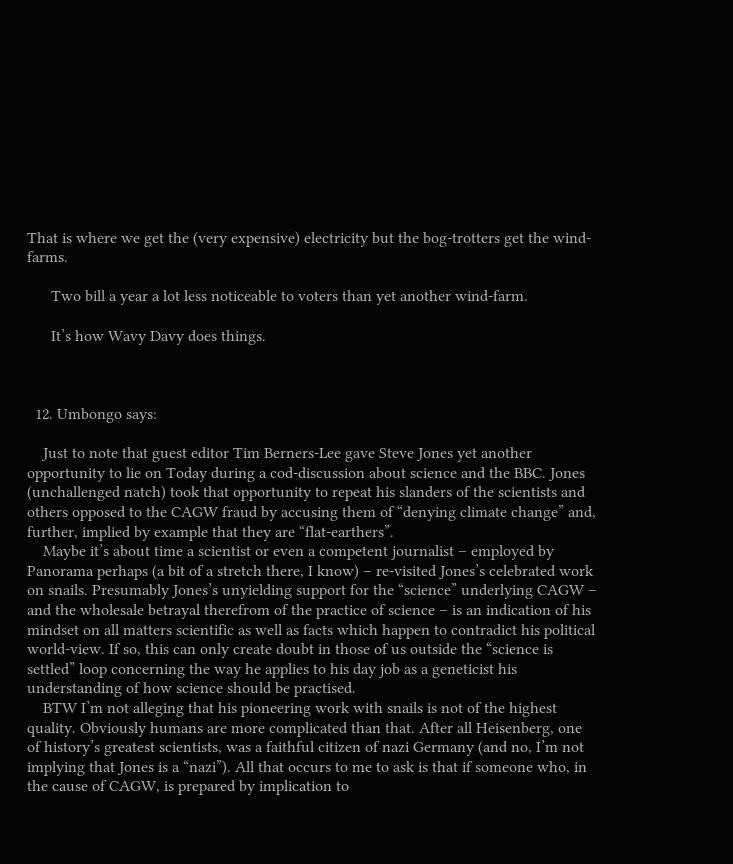That is where we get the (very expensive) electricity but the bog-trotters get the wind-farms.

      Two bill a year a lot less noticeable to voters than yet another wind-farm.

      It’s how Wavy Davy does things.



  12. Umbongo says:

    Just to note that guest editor Tim Berners-Lee gave Steve Jones yet another opportunity to lie on Today during a cod-discussion about science and the BBC. Jones (unchallenged natch) took that opportunity to repeat his slanders of the scientists and others opposed to the CAGW fraud by accusing them of “denying climate change” and, further, implied by example that they are “flat-earthers”.
    Maybe it’s about time a scientist or even a competent journalist – employed by Panorama perhaps (a bit of a stretch there, I know) – re-visited Jones’s celebrated work on snails. Presumably Jones’s unyielding support for the “science” underlying CAGW – and the wholesale betrayal therefrom of the practice of science – is an indication of his mindset on all matters scientific as well as facts which happen to contradict his political world-view. If so, this can only create doubt in those of us outside the “science is settled” loop concerning the way he applies to his day job as a geneticist his understanding of how science should be practised.
    BTW I’m not alleging that his pioneering work with snails is not of the highest quality. Obviously humans are more complicated than that. After all Heisenberg, one of history’s greatest scientists, was a faithful citizen of nazi Germany (and no, I’m not implying that Jones is a “nazi”). All that occurs to me to ask is that if someone who, in the cause of CAGW, is prepared by implication to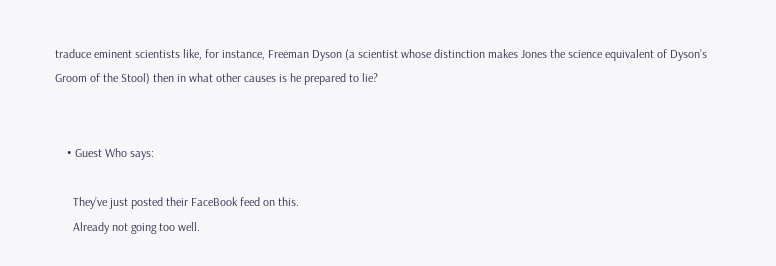traduce eminent scientists like, for instance, Freeman Dyson (a scientist whose distinction makes Jones the science equivalent of Dyson’s Groom of the Stool) then in what other causes is he prepared to lie?


    • Guest Who says:

      They’ve just posted their FaceBook feed on this.
      Already not going too well.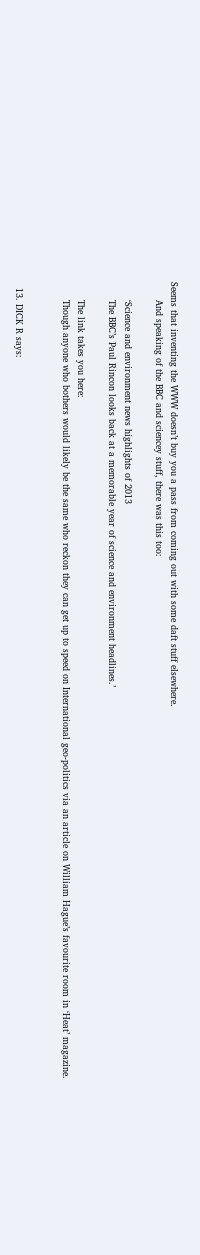Seems that inventing the WWW doesn’t buy you a pass from coming out with some daft stuff elsewhere.
      And speaking of the BBC and sciencey stuff, there was this too:

      ‘Science and environment news highlights of 2013
      The BBC’s Paul Rincon looks back at a memorable year of science and environment headlines.’

      The link takes you here:
      Though anyone who bothers would likely be the same who reckon they can get up to speed on International geo-politics via an article on William Hague’s favourite room in ‘Heat’ magazine.


  13. DICK R says: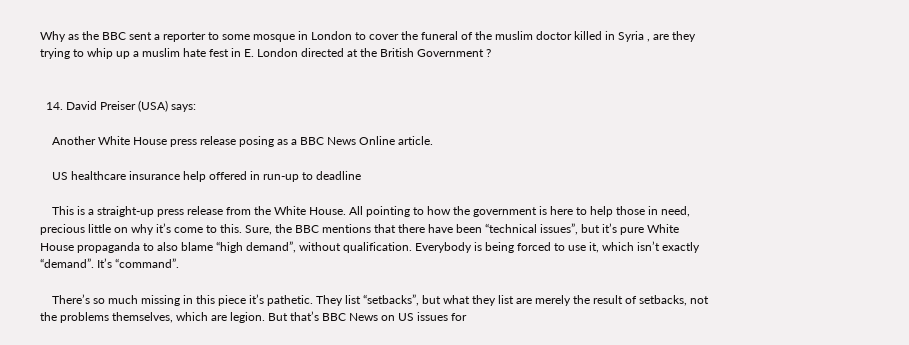Why as the BBC sent a reporter to some mosque in London to cover the funeral of the muslim doctor killed in Syria , are they trying to whip up a muslim hate fest in E. London directed at the British Government ?


  14. David Preiser (USA) says:

    Another White House press release posing as a BBC News Online article.

    US healthcare insurance help offered in run-up to deadline

    This is a straight-up press release from the White House. All pointing to how the government is here to help those in need, precious little on why it’s come to this. Sure, the BBC mentions that there have been “technical issues”, but it’s pure White House propaganda to also blame “high demand”, without qualification. Everybody is being forced to use it, which isn’t exactly “demand”. It’s “command”.

    There’s so much missing in this piece it’s pathetic. They list “setbacks”, but what they list are merely the result of setbacks, not the problems themselves, which are legion. But that’s BBC News on US issues for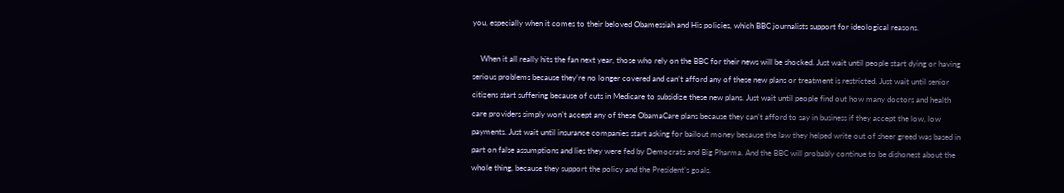you, especially when it comes to their beloved Obamessiah and His policies, which BBC journalists support for ideological reasons.

    When it all really hits the fan next year, those who rely on the BBC for their news will be shocked. Just wait until people start dying or having serious problems because they’re no longer covered and can’t afford any of these new plans or treatment is restricted. Just wait until senior citizens start suffering because of cuts in Medicare to subsidize these new plans. Just wait until people find out how many doctors and health care providers simply won’t accept any of these ObamaCare plans because they can’t afford to say in business if they accept the low, low payments. Just wait until insurance companies start asking for bailout money because the law they helped write out of sheer greed was based in part on false assumptions and lies they were fed by Democrats and Big Pharma. And the BBC will probably continue to be dishonest about the whole thing, because they support the policy and the President’s goals.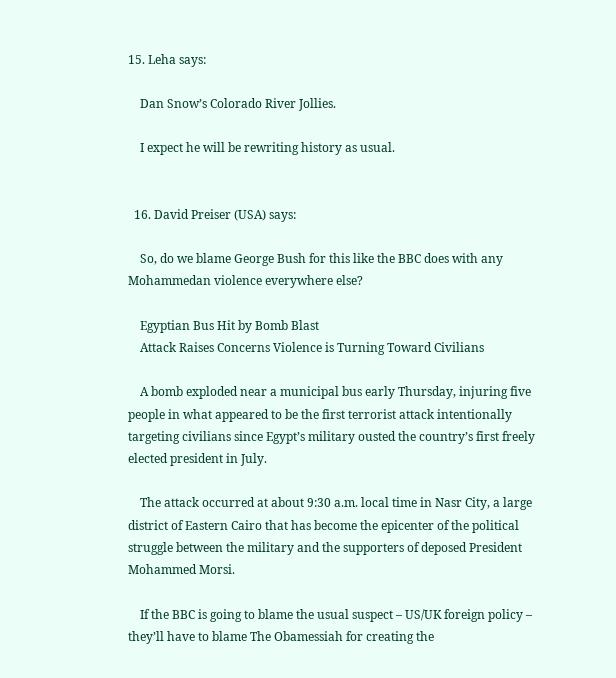15. Leha says:

    Dan Snow’s Colorado River Jollies.

    I expect he will be rewriting history as usual.


  16. David Preiser (USA) says:

    So, do we blame George Bush for this like the BBC does with any Mohammedan violence everywhere else?

    Egyptian Bus Hit by Bomb Blast
    Attack Raises Concerns Violence is Turning Toward Civilians

    A bomb exploded near a municipal bus early Thursday, injuring five people in what appeared to be the first terrorist attack intentionally targeting civilians since Egypt’s military ousted the country’s first freely elected president in July.

    The attack occurred at about 9:30 a.m. local time in Nasr City, a large district of Eastern Cairo that has become the epicenter of the political struggle between the military and the supporters of deposed President Mohammed Morsi.

    If the BBC is going to blame the usual suspect – US/UK foreign policy – they’ll have to blame The Obamessiah for creating the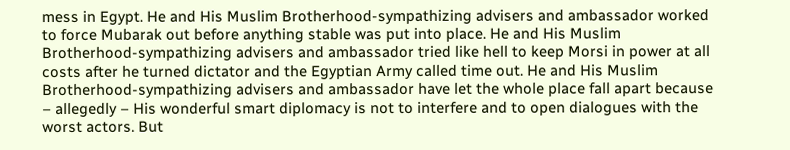mess in Egypt. He and His Muslim Brotherhood-sympathizing advisers and ambassador worked to force Mubarak out before anything stable was put into place. He and His Muslim Brotherhood-sympathizing advisers and ambassador tried like hell to keep Morsi in power at all costs after he turned dictator and the Egyptian Army called time out. He and His Muslim Brotherhood-sympathizing advisers and ambassador have let the whole place fall apart because – allegedly – His wonderful smart diplomacy is not to interfere and to open dialogues with the worst actors. But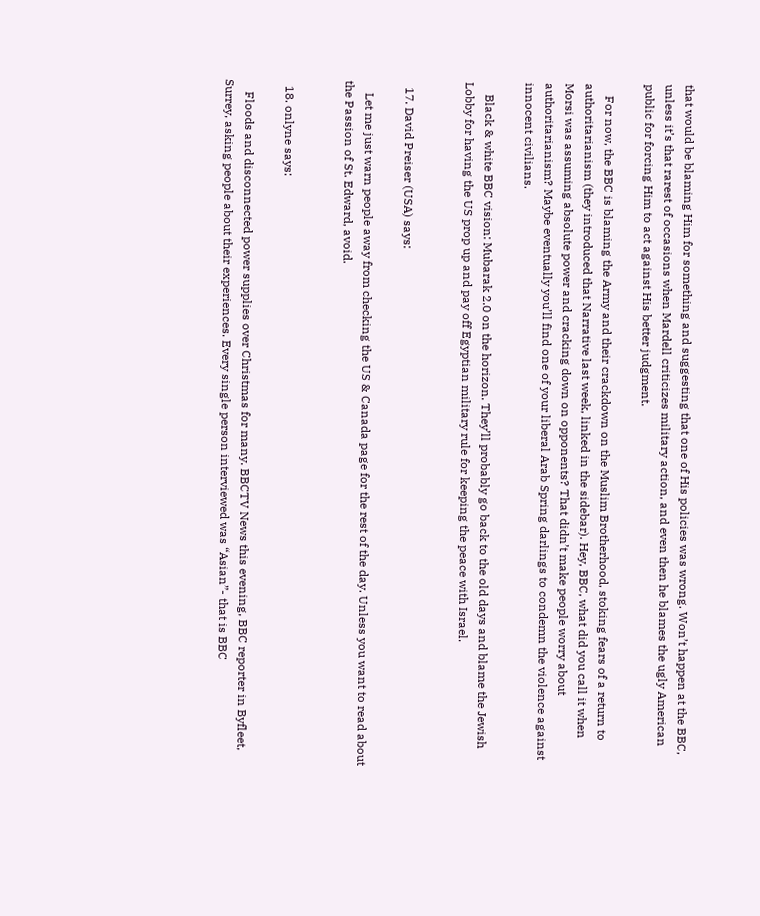that would be blaming Him for something and suggesting that one of His policies was wrong. Won’t happen at the BBC, unless it’s that rarest of occasions when Mardell criticizes military action, and even then he blames the ugly American public for forcing Him to act against His better judgment.

    For now, the BBC is blaming the Army and their crackdown on the Muslim Brotherhood, stoking fears of a return to authoritarianism (they introduced that Narrative last week, linked in the sidebar). Hey, BBC, what did you call it when Morsi was assuming absolute power and cracking down on opponents? That didn’t make people worry about authoritarianism? Maybe eventually you’ll find one of your liberal Arab Spring darlings to condemn the violence against innocent civilians.

    Black & white BBC vision: Mubarak 2.0 on the horizon. They’ll probably go back to the old days and blame the Jewish Lobby for having the US prop up and pay off Egyptian military rule for keeping the peace with Israel.


  17. David Preiser (USA) says:

    Let me just warn people away from checking the US & Canada page for the rest of the day. Unless you want to read about the Passion of St. Edward, avoid.


  18. onlyne says:

    Floods and disconnected power supplies over Christmas for many. BBCTV News this evening, BBC reporter in Byfleet, Surrey, asking people about their experiences. Every single person interviewed was “Asian”- that is BBC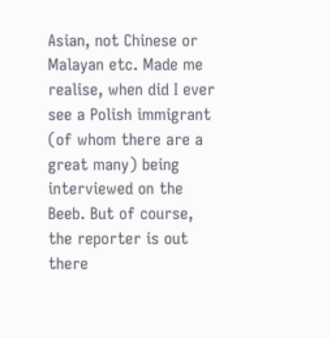Asian, not Chinese or Malayan etc. Made me realise, when did I ever see a Polish immigrant (of whom there are a great many) being interviewed on the Beeb. But of course, the reporter is out there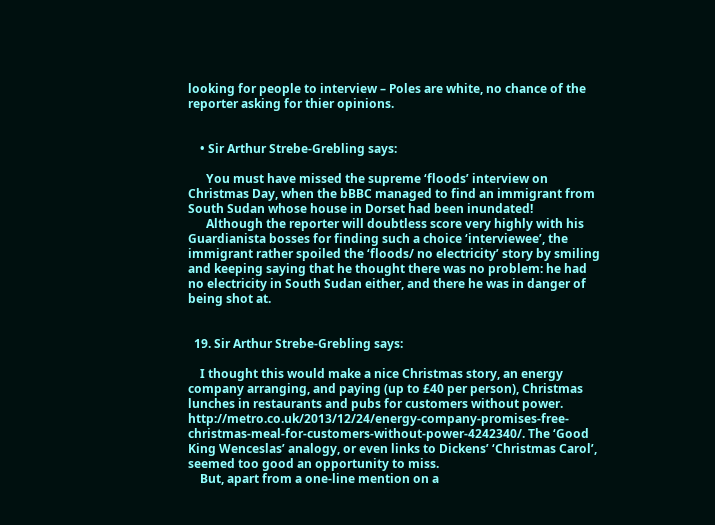looking for people to interview – Poles are white, no chance of the reporter asking for thier opinions.


    • Sir Arthur Strebe-Grebling says:

      You must have missed the supreme ‘floods’ interview on Christmas Day, when the bBBC managed to find an immigrant from South Sudan whose house in Dorset had been inundated!
      Although the reporter will doubtless score very highly with his Guardianista bosses for finding such a choice ‘interviewee’, the immigrant rather spoiled the ‘floods/ no electricity’ story by smiling and keeping saying that he thought there was no problem: he had no electricity in South Sudan either, and there he was in danger of being shot at.


  19. Sir Arthur Strebe-Grebling says:

    I thought this would make a nice Christmas story, an energy company arranging, and paying (up to £40 per person), Christmas lunches in restaurants and pubs for customers without power. http://metro.co.uk/2013/12/24/energy-company-promises-free-christmas-meal-for-customers-without-power-4242340/. The ‘Good King Wenceslas’ analogy, or even links to Dickens’ ‘Christmas Carol’, seemed too good an opportunity to miss.
    But, apart from a one-line mention on a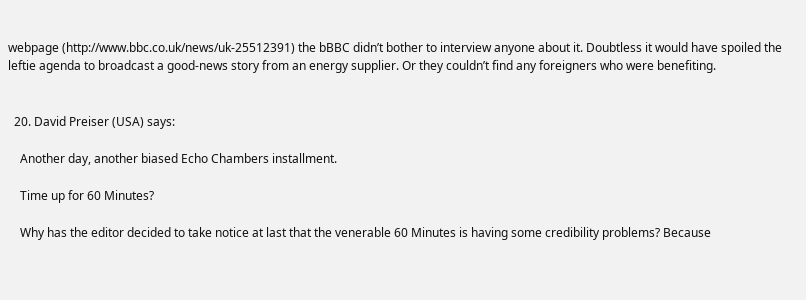webpage (http://www.bbc.co.uk/news/uk-25512391) the bBBC didn’t bother to interview anyone about it. Doubtless it would have spoiled the leftie agenda to broadcast a good-news story from an energy supplier. Or they couldn’t find any foreigners who were benefiting.


  20. David Preiser (USA) says:

    Another day, another biased Echo Chambers installment.

    Time up for 60 Minutes?

    Why has the editor decided to take notice at last that the venerable 60 Minutes is having some credibility problems? Because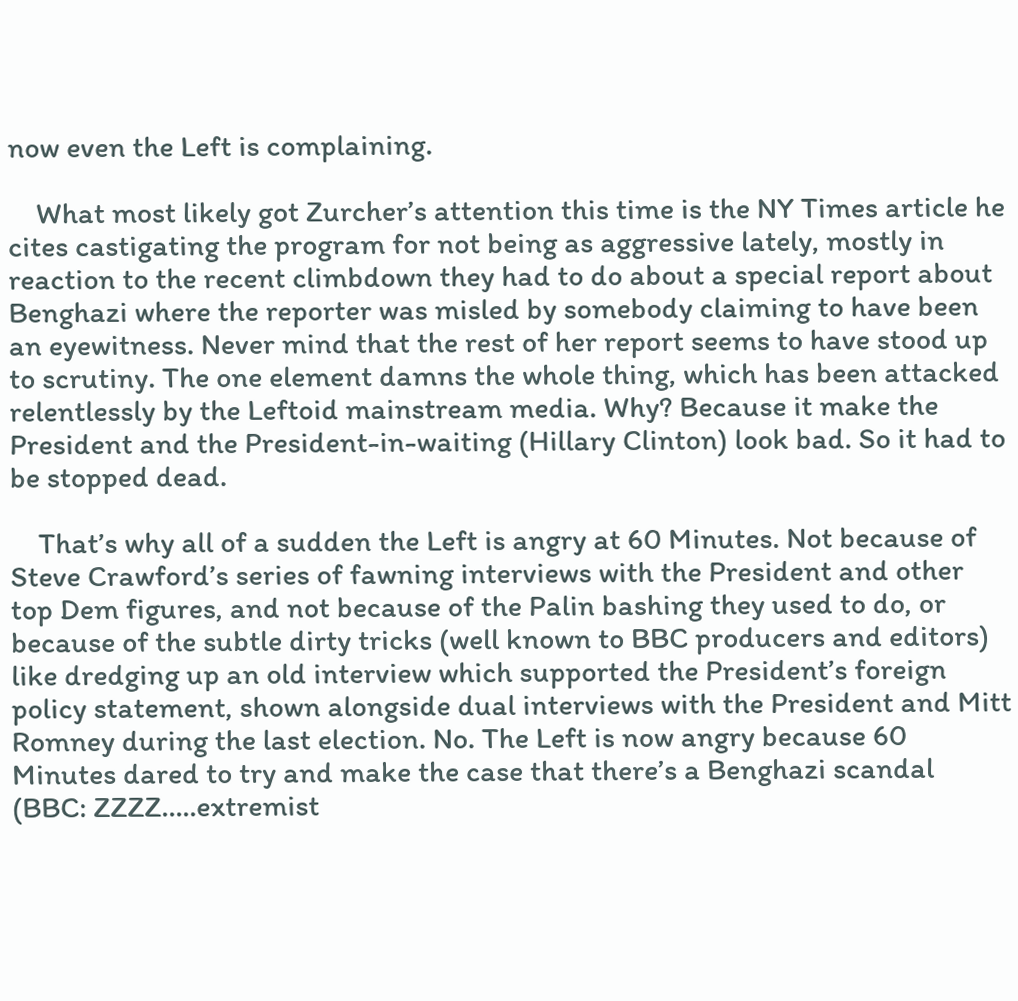now even the Left is complaining.

    What most likely got Zurcher’s attention this time is the NY Times article he cites castigating the program for not being as aggressive lately, mostly in reaction to the recent climbdown they had to do about a special report about Benghazi where the reporter was misled by somebody claiming to have been an eyewitness. Never mind that the rest of her report seems to have stood up to scrutiny. The one element damns the whole thing, which has been attacked relentlessly by the Leftoid mainstream media. Why? Because it make the President and the President-in-waiting (Hillary Clinton) look bad. So it had to be stopped dead.

    That’s why all of a sudden the Left is angry at 60 Minutes. Not because of Steve Crawford’s series of fawning interviews with the President and other top Dem figures, and not because of the Palin bashing they used to do, or because of the subtle dirty tricks (well known to BBC producers and editors) like dredging up an old interview which supported the President’s foreign policy statement, shown alongside dual interviews with the President and Mitt Romney during the last election. No. The Left is now angry because 60 Minutes dared to try and make the case that there’s a Benghazi scandal (BBC: ZZZZ…..extremist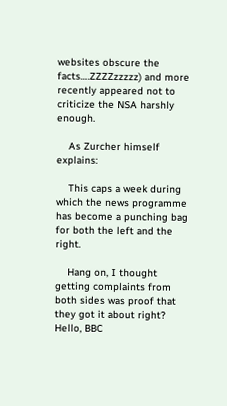websites obscure the facts….ZZZZzzzzz) and more recently appeared not to criticize the NSA harshly enough.

    As Zurcher himself explains:

    This caps a week during which the news programme has become a punching bag for both the left and the right.

    Hang on, I thought getting complaints from both sides was proof that they got it about right? Hello, BBC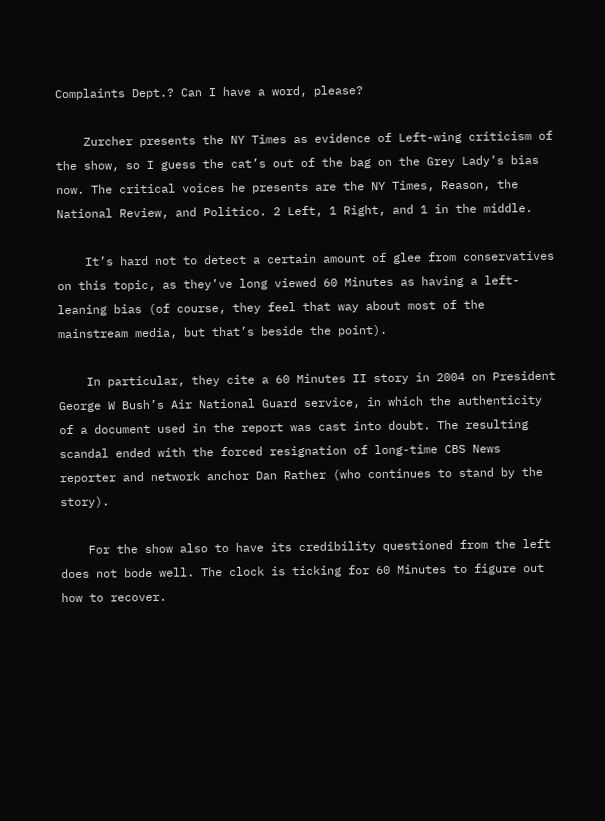Complaints Dept.? Can I have a word, please?

    Zurcher presents the NY Times as evidence of Left-wing criticism of the show, so I guess the cat’s out of the bag on the Grey Lady’s bias now. The critical voices he presents are the NY Times, Reason, the National Review, and Politico. 2 Left, 1 Right, and 1 in the middle.

    It’s hard not to detect a certain amount of glee from conservatives on this topic, as they’ve long viewed 60 Minutes as having a left-leaning bias (of course, they feel that way about most of the mainstream media, but that’s beside the point).

    In particular, they cite a 60 Minutes II story in 2004 on President George W Bush’s Air National Guard service, in which the authenticity of a document used in the report was cast into doubt. The resulting scandal ended with the forced resignation of long-time CBS News reporter and network anchor Dan Rather (who continues to stand by the story).

    For the show also to have its credibility questioned from the left does not bode well. The clock is ticking for 60 Minutes to figure out how to recover.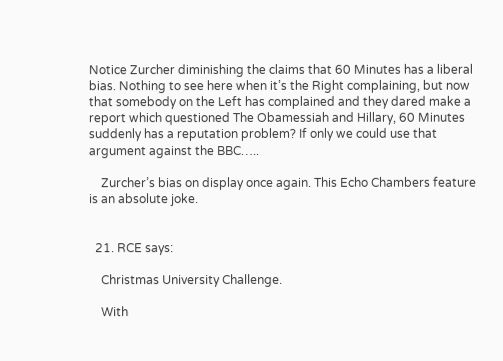Notice Zurcher diminishing the claims that 60 Minutes has a liberal bias. Nothing to see here when it’s the Right complaining, but now that somebody on the Left has complained and they dared make a report which questioned The Obamessiah and Hillary, 60 Minutes suddenly has a reputation problem? If only we could use that argument against the BBC…..

    Zurcher’s bias on display once again. This Echo Chambers feature is an absolute joke.


  21. RCE says:

    Christmas University Challenge.

    With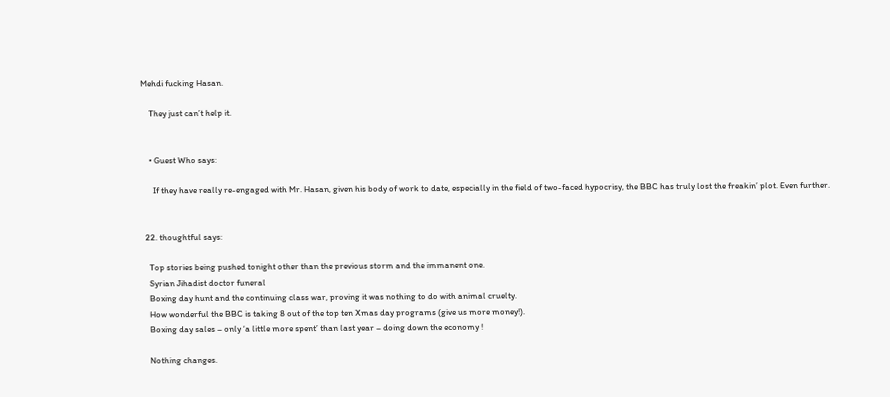Mehdi fucking Hasan.

    They just can’t help it.


    • Guest Who says:

      If they have really re-engaged with Mr. Hasan, given his body of work to date, especially in the field of two-faced hypocrisy, the BBC has truly lost the freakin’ plot. Even further.


  22. thoughtful says:

    Top stories being pushed tonight other than the previous storm and the immanent one.
    Syrian Jihadist doctor funeral
    Boxing day hunt and the continuing class war, proving it was nothing to do with animal cruelty.
    How wonderful the BBC is taking 8 out of the top ten Xmas day programs (give us more money!).
    Boxing day sales – only ‘a little more spent’ than last year – doing down the economy !

    Nothing changes.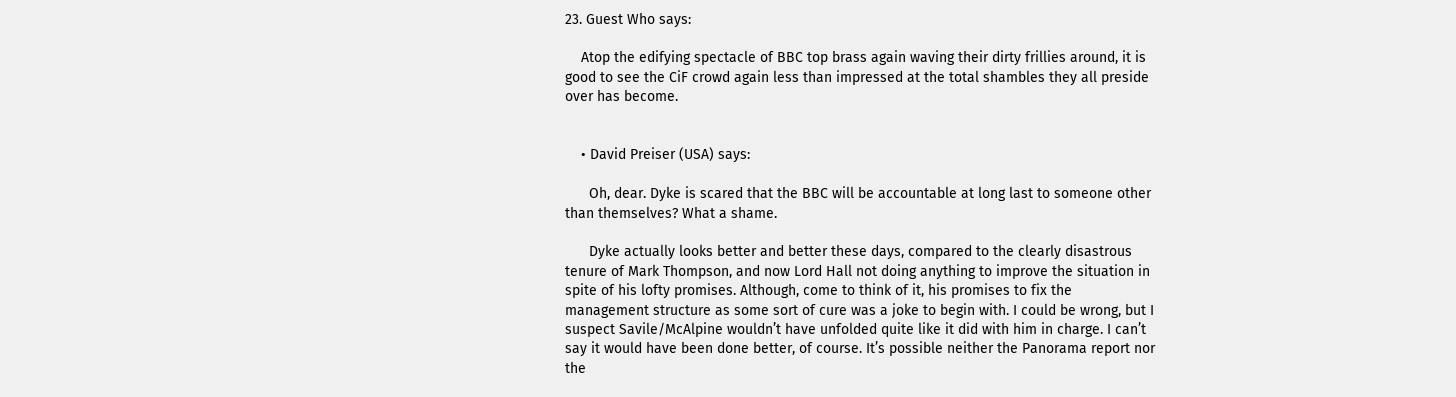23. Guest Who says:

    Atop the edifying spectacle of BBC top brass again waving their dirty frillies around, it is good to see the CiF crowd again less than impressed at the total shambles they all preside over has become.


    • David Preiser (USA) says:

      Oh, dear. Dyke is scared that the BBC will be accountable at long last to someone other than themselves? What a shame.

      Dyke actually looks better and better these days, compared to the clearly disastrous tenure of Mark Thompson, and now Lord Hall not doing anything to improve the situation in spite of his lofty promises. Although, come to think of it, his promises to fix the management structure as some sort of cure was a joke to begin with. I could be wrong, but I suspect Savile/McAlpine wouldn’t have unfolded quite like it did with him in charge. I can’t say it would have been done better, of course. It’s possible neither the Panorama report nor the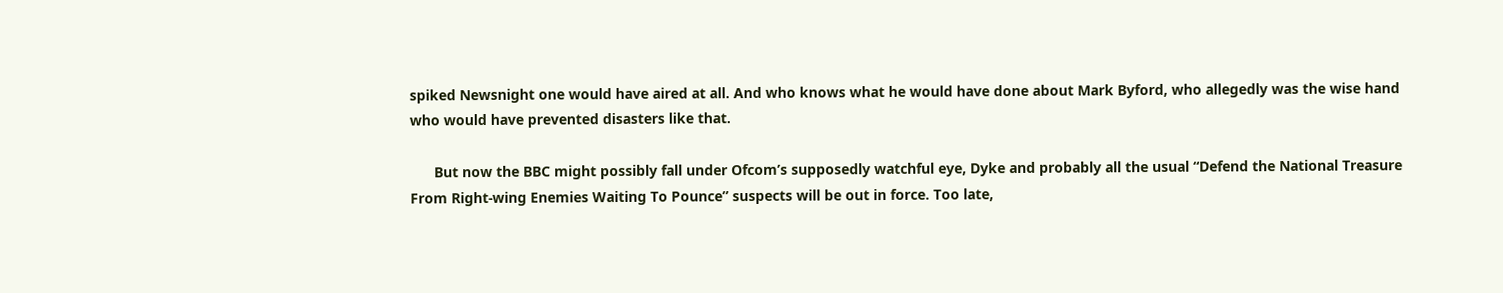spiked Newsnight one would have aired at all. And who knows what he would have done about Mark Byford, who allegedly was the wise hand who would have prevented disasters like that.

      But now the BBC might possibly fall under Ofcom’s supposedly watchful eye, Dyke and probably all the usual “Defend the National Treasure From Right-wing Enemies Waiting To Pounce” suspects will be out in force. Too late,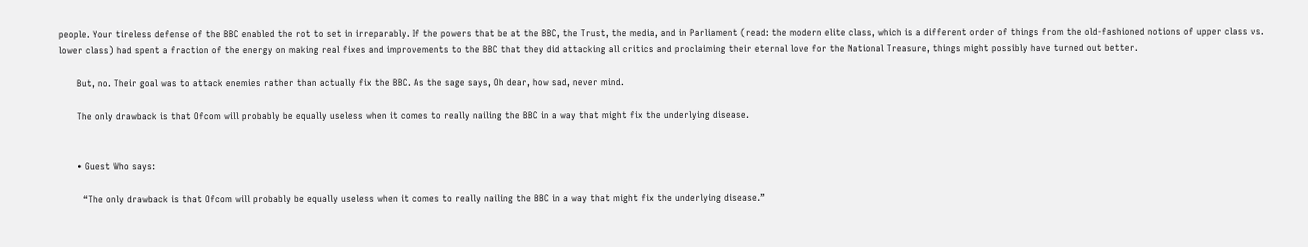people. Your tireless defense of the BBC enabled the rot to set in irreparably. If the powers that be at the BBC, the Trust, the media, and in Parliament (read: the modern elite class, which is a different order of things from the old-fashioned notions of upper class vs. lower class) had spent a fraction of the energy on making real fixes and improvements to the BBC that they did attacking all critics and proclaiming their eternal love for the National Treasure, things might possibly have turned out better.

      But, no. Their goal was to attack enemies rather than actually fix the BBC. As the sage says, Oh dear, how sad, never mind.

      The only drawback is that Ofcom will probably be equally useless when it comes to really nailing the BBC in a way that might fix the underlying disease.


      • Guest Who says:

        “The only drawback is that Ofcom will probably be equally useless when it comes to really nailing the BBC in a way that might fix the underlying disease.”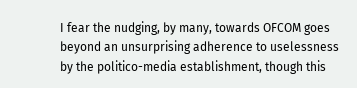I fear the nudging, by many, towards OFCOM goes beyond an unsurprising adherence to uselessness by the politico-media establishment, though this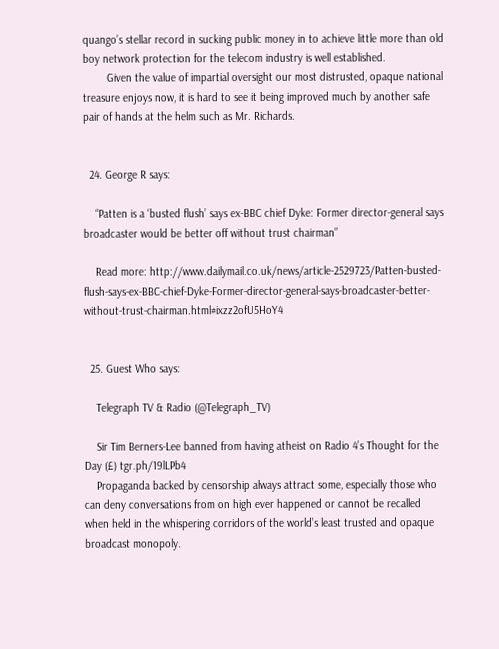quango’s stellar record in sucking public money in to achieve little more than old boy network protection for the telecom industry is well established.
        Given the value of impartial oversight our most distrusted, opaque national treasure enjoys now, it is hard to see it being improved much by another safe pair of hands at the helm such as Mr. Richards.


  24. George R says:

    “Patten is a ‘busted flush’ says ex-BBC chief Dyke: Former director-general says broadcaster would be better off without trust chairman”

    Read more: http://www.dailymail.co.uk/news/article-2529723/Patten-busted-flush-says-ex-BBC-chief-Dyke-Former-director-general-says-broadcaster-better-without-trust-chairman.html#ixzz2ofU5HoY4


  25. Guest Who says:

    Telegraph TV & Radio (@Telegraph_TV)

    Sir Tim Berners-Lee banned from having atheist on Radio 4’s Thought for the Day (£) tgr.ph/19lLPb4
    Propaganda backed by censorship always attract some, especially those who can deny conversations from on high ever happened or cannot be recalled when held in the whispering corridors of the world’s least trusted and opaque broadcast monopoly.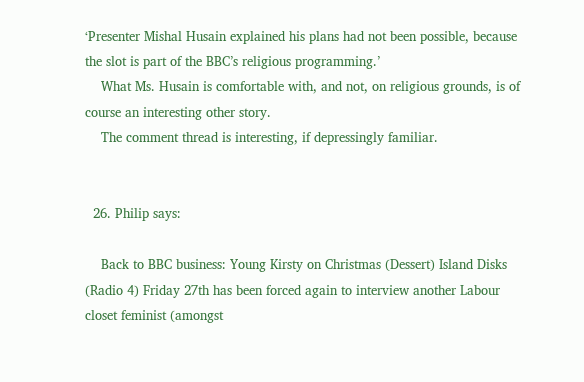‘Presenter Mishal Husain explained his plans had not been possible, because the slot is part of the BBC’s religious programming.’
    What Ms. Husain is comfortable with, and not, on religious grounds, is of course an interesting other story.
    The comment thread is interesting, if depressingly familiar.


  26. Philip says:

    Back to BBC business: Young Kirsty on Christmas (Dessert) Island Disks (Radio 4) Friday 27th has been forced again to interview another Labour closet feminist (amongst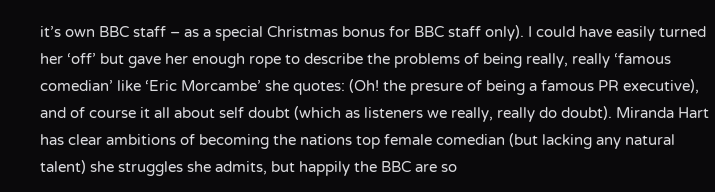it’s own BBC staff – as a special Christmas bonus for BBC staff only). I could have easily turned her ‘off’ but gave her enough rope to describe the problems of being really, really ‘famous comedian’ like ‘Eric Morcambe’ she quotes: (Oh! the presure of being a famous PR executive), and of course it all about self doubt (which as listeners we really, really do doubt). Miranda Hart has clear ambitions of becoming the nations top female comedian (but lacking any natural talent) she struggles she admits, but happily the BBC are so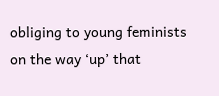obliging to young feminists on the way ‘up’ that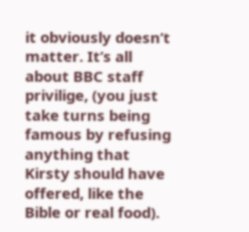it obviously doesn’t matter. It’s all about BBC staff privilige, (you just take turns being famous by refusing anything that Kirsty should have offered, like the Bible or real food).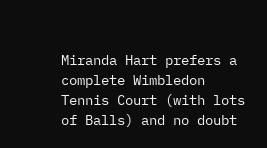Miranda Hart prefers a complete Wimbledon Tennis Court (with lots of Balls) and no doubt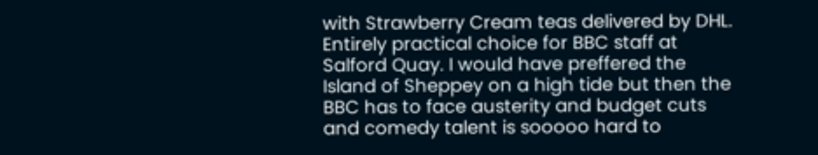with Strawberry Cream teas delivered by DHL. Entirely practical choice for BBC staff at Salford Quay. I would have preffered the Island of Sheppey on a high tide but then the BBC has to face austerity and budget cuts and comedy talent is sooooo hard to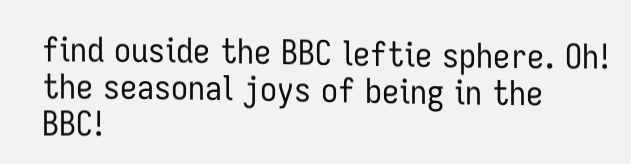find ouside the BBC leftie sphere. Oh! the seasonal joys of being in the BBC!